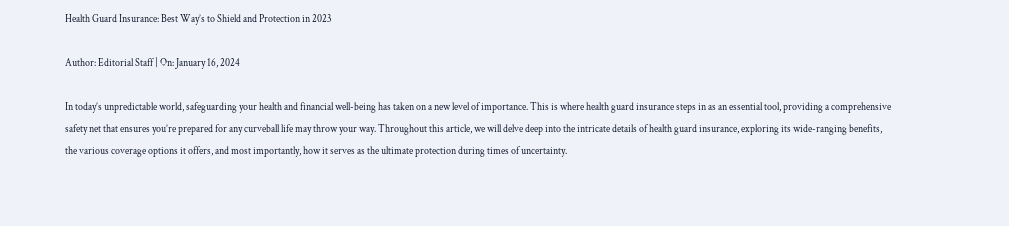Health Guard Insurance: Best Way’s to Shield and Protection in 2023

Author: Editorial Staff | On: January 16, 2024

In today’s unpredictable world, safeguarding your health and financial well-being has taken on a new level of importance. This is where health guard insurance steps in as an essential tool, providing a comprehensive safety net that ensures you’re prepared for any curveball life may throw your way. Throughout this article, we will delve deep into the intricate details of health guard insurance, exploring its wide-ranging benefits, the various coverage options it offers, and most importantly, how it serves as the ultimate protection during times of uncertainty.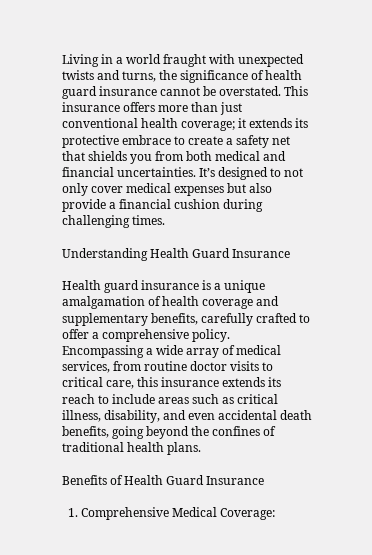Living in a world fraught with unexpected twists and turns, the significance of health guard insurance cannot be overstated. This insurance offers more than just conventional health coverage; it extends its protective embrace to create a safety net that shields you from both medical and financial uncertainties. It’s designed to not only cover medical expenses but also provide a financial cushion during challenging times.

Understanding Health Guard Insurance

Health guard insurance is a unique amalgamation of health coverage and supplementary benefits, carefully crafted to offer a comprehensive policy. Encompassing a wide array of medical services, from routine doctor visits to critical care, this insurance extends its reach to include areas such as critical illness, disability, and even accidental death benefits, going beyond the confines of traditional health plans.

Benefits of Health Guard Insurance

  1. Comprehensive Medical Coverage: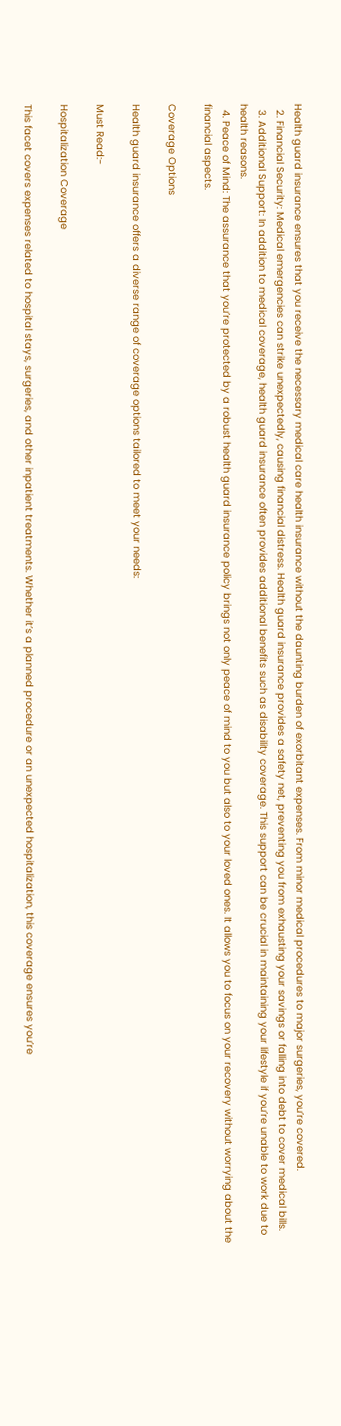Health guard insurance ensures that you receive the necessary medical care health insurance without the daunting burden of exorbitant expenses. From minor medical procedures to major surgeries, you’re covered.
  2. Financial Security: Medical emergencies can strike unexpectedly, causing financial distress. Health guard insurance provides a safety net, preventing you from exhausting your savings or falling into debt to cover medical bills.
  3. Additional Support: In addition to medical coverage, health guard insurance often provides additional benefits such as disability coverage. This support can be crucial in maintaining your lifestyle if you’re unable to work due to health reasons.
  4. Peace of Mind: The assurance that you’re protected by a robust health guard insurance policy brings not only peace of mind to you but also to your loved ones. It allows you to focus on your recovery without worrying about the financial aspects.

Coverage Options

Health guard insurance offers a diverse range of coverage options tailored to meet your needs:

Must Read:-

Hospitalization Coverage

This facet covers expenses related to hospital stays, surgeries, and other inpatient treatments. Whether it’s a planned procedure or an unexpected hospitalization, this coverage ensures you’re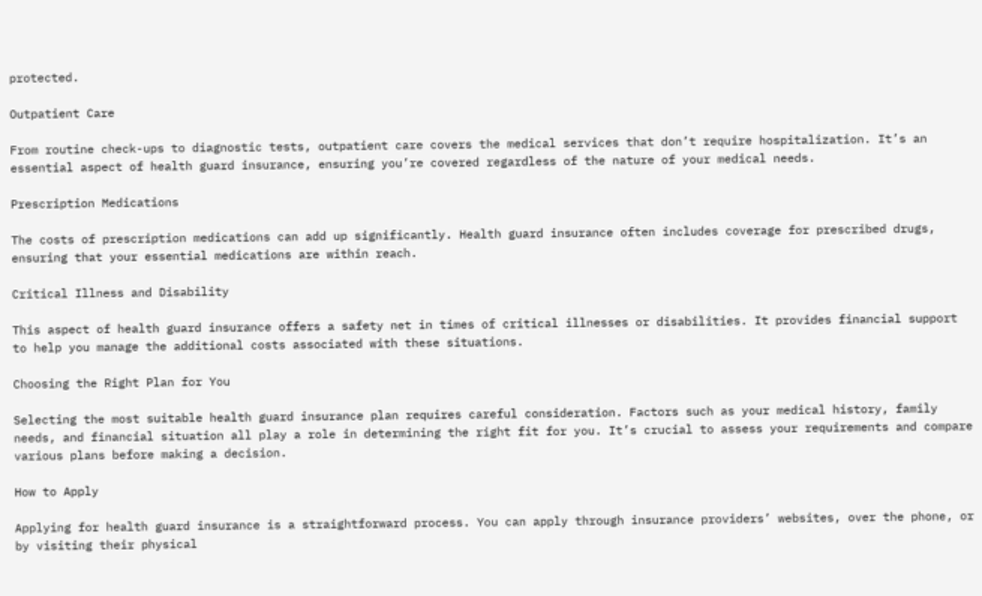protected.

Outpatient Care

From routine check-ups to diagnostic tests, outpatient care covers the medical services that don’t require hospitalization. It’s an essential aspect of health guard insurance, ensuring you’re covered regardless of the nature of your medical needs.

Prescription Medications

The costs of prescription medications can add up significantly. Health guard insurance often includes coverage for prescribed drugs, ensuring that your essential medications are within reach.

Critical Illness and Disability

This aspect of health guard insurance offers a safety net in times of critical illnesses or disabilities. It provides financial support to help you manage the additional costs associated with these situations.

Choosing the Right Plan for You

Selecting the most suitable health guard insurance plan requires careful consideration. Factors such as your medical history, family needs, and financial situation all play a role in determining the right fit for you. It’s crucial to assess your requirements and compare various plans before making a decision.

How to Apply

Applying for health guard insurance is a straightforward process. You can apply through insurance providers’ websites, over the phone, or by visiting their physical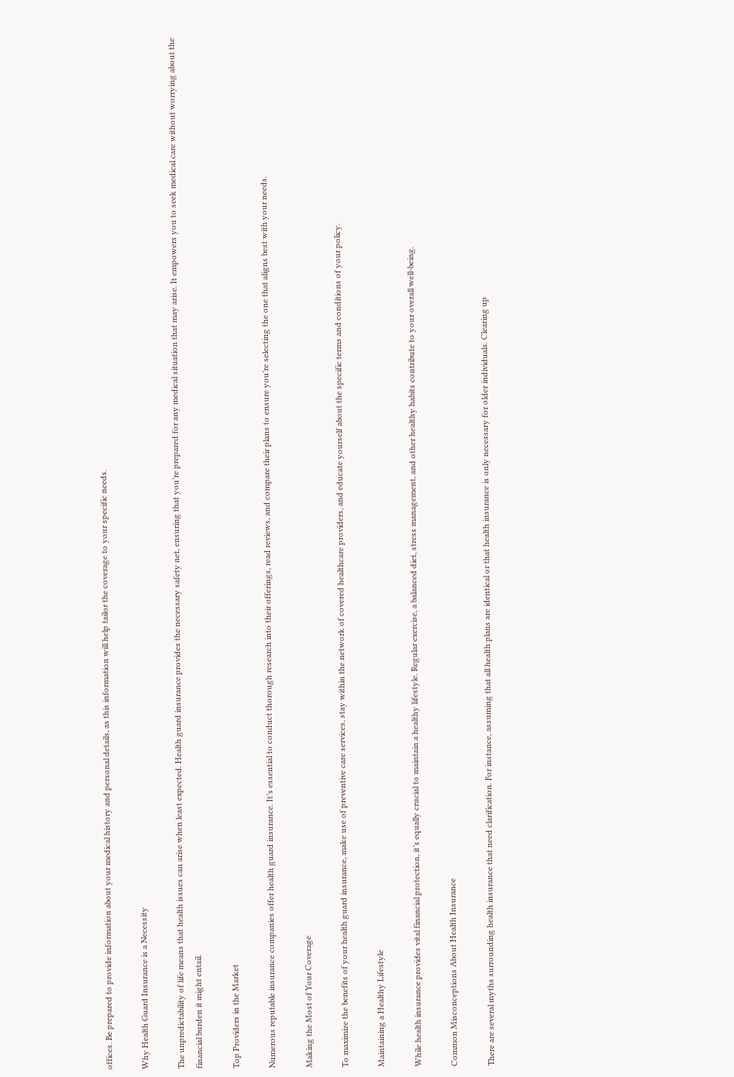offices. Be prepared to provide information about your medical history and personal details, as this information will help tailor the coverage to your specific needs.

Why Health Guard Insurance is a Necessity

The unpredictability of life means that health issues can arise when least expected. Health guard insurance provides the necessary safety net, ensuring that you’re prepared for any medical situation that may arise. It empowers you to seek medical care without worrying about the financial burden it might entail.

Top Providers in the Market

Numerous reputable insurance companies offer health guard insurance. It’s essential to conduct thorough research into their offerings, read reviews, and compare their plans to ensure you’re selecting the one that aligns best with your needs.

Making the Most of Your Coverage

To maximize the benefits of your health guard insurance, make use of preventive care services, stay within the network of covered healthcare providers, and educate yourself about the specific terms and conditions of your policy.

Maintaining a Healthy Lifestyle

While health insurance provides vital financial protection, it’s equally crucial to maintain a healthy lifestyle. Regular exercise, a balanced diet, stress management, and other healthy habits contribute to your overall well-being.

Common Misconceptions About Health Insurance

There are several myths surrounding health insurance that need clarification. For instance, assuming that all health plans are identical or that health insurance is only necessary for older individuals. Clearing up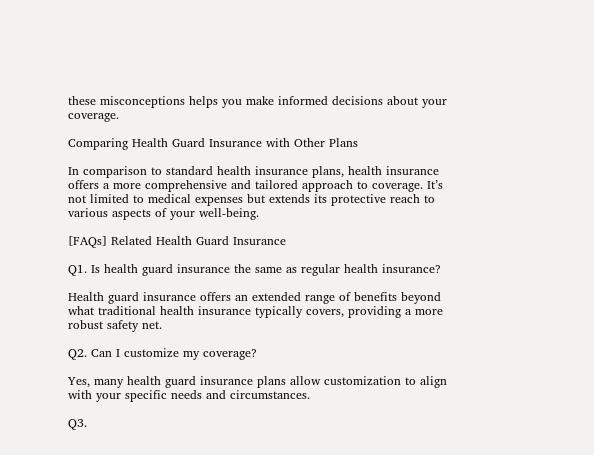these misconceptions helps you make informed decisions about your coverage.

Comparing Health Guard Insurance with Other Plans

In comparison to standard health insurance plans, health insurance offers a more comprehensive and tailored approach to coverage. It’s not limited to medical expenses but extends its protective reach to various aspects of your well-being.

[FAQs] Related Health Guard Insurance

Q1. Is health guard insurance the same as regular health insurance?

Health guard insurance offers an extended range of benefits beyond what traditional health insurance typically covers, providing a more robust safety net.

Q2. Can I customize my coverage?

Yes, many health guard insurance plans allow customization to align with your specific needs and circumstances.

Q3.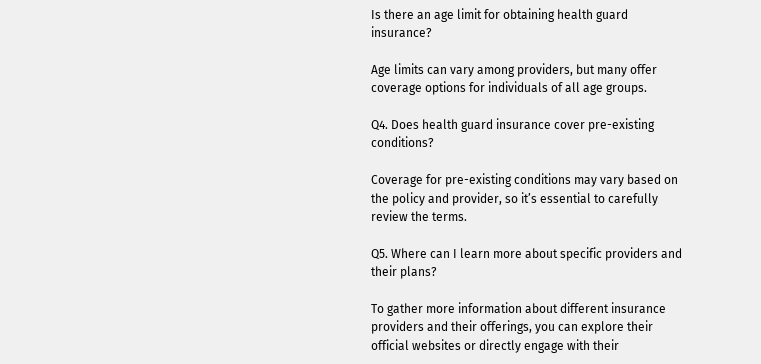Is there an age limit for obtaining health guard insurance?

Age limits can vary among providers, but many offer coverage options for individuals of all age groups.

Q4. Does health guard insurance cover pre-existing conditions?

Coverage for pre-existing conditions may vary based on the policy and provider, so it’s essential to carefully review the terms.

Q5. Where can I learn more about specific providers and their plans?

To gather more information about different insurance providers and their offerings, you can explore their official websites or directly engage with their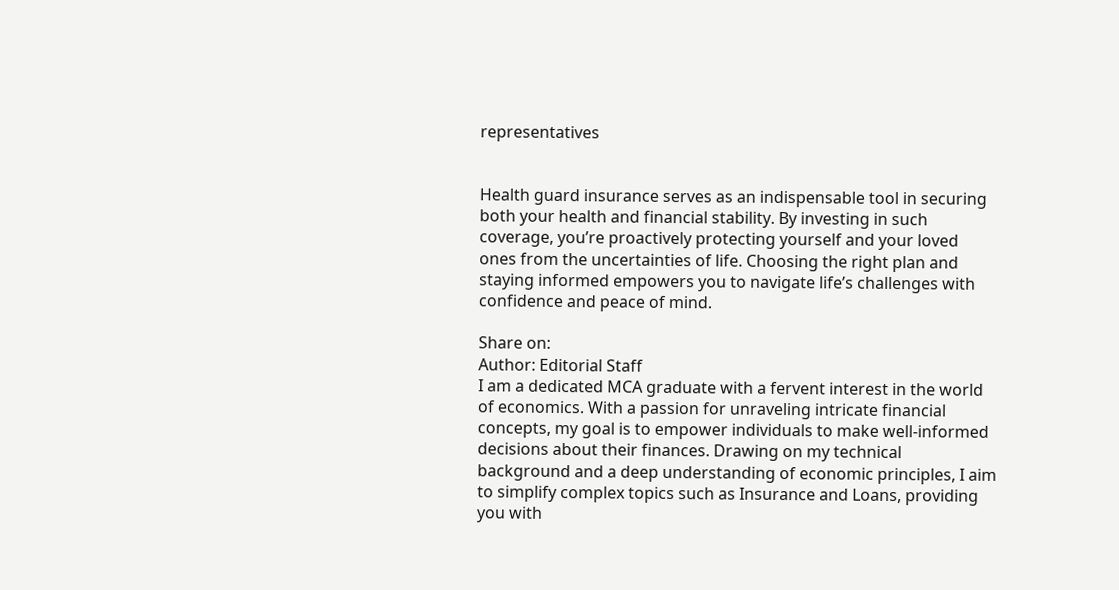representatives


Health guard insurance serves as an indispensable tool in securing both your health and financial stability. By investing in such coverage, you’re proactively protecting yourself and your loved ones from the uncertainties of life. Choosing the right plan and staying informed empowers you to navigate life’s challenges with confidence and peace of mind.

Share on:
Author: Editorial Staff
I am a dedicated MCA graduate with a fervent interest in the world of economics. With a passion for unraveling intricate financial concepts, my goal is to empower individuals to make well-informed decisions about their finances. Drawing on my technical background and a deep understanding of economic principles, I aim to simplify complex topics such as Insurance and Loans, providing you with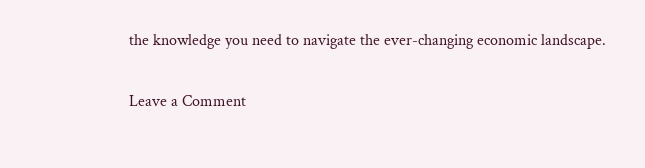the knowledge you need to navigate the ever-changing economic landscape.

Leave a Comment